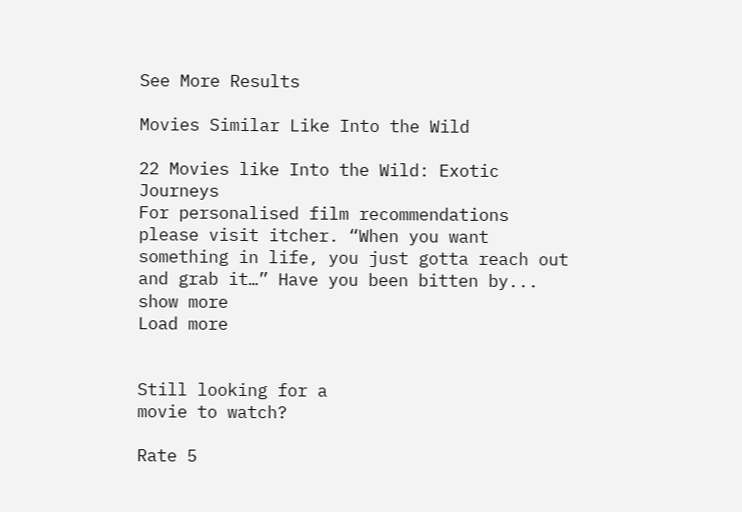See More Results

Movies Similar Like Into the Wild

22 Movies like Into the Wild: Exotic Journeys
For personalised film recommendations please visit itcher. “When you want something in life, you just gotta reach out and grab it…” Have you been bitten by... show more
Load more


Still looking for a
movie to watch?

Rate 5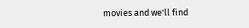movies and we'll find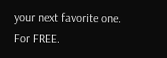your next favorite one. For FREE.